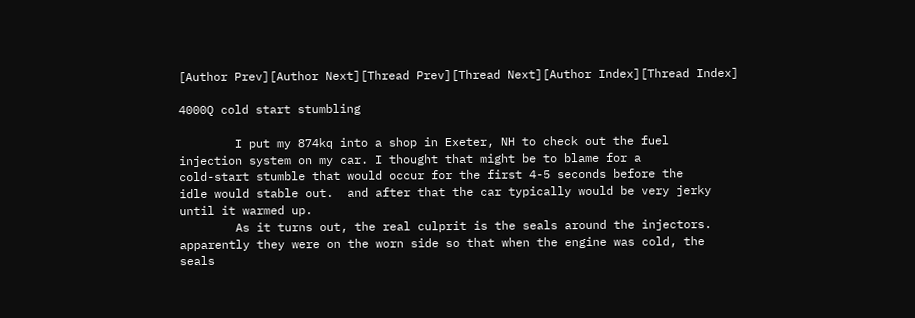[Author Prev][Author Next][Thread Prev][Thread Next][Author Index][Thread Index]

4000Q cold start stumbling

        I put my 874kq into a shop in Exeter, NH to check out the fuel
injection system on my car. I thought that might be to blame for a
cold-start stumble that would occur for the first 4-5 seconds before the
idle would stable out.  and after that the car typically would be very jerky
until it warmed up.
        As it turns out, the real culprit is the seals around the injectors.
apparently they were on the worn side so that when the engine was cold, the
seals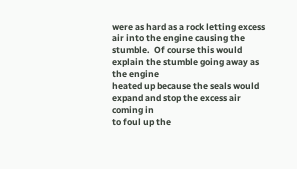were as hard as a rock letting excess air into the engine causing the
stumble.  Of course this would explain the stumble going away as the engine
heated up because the seals would expand and stop the excess air coming in
to foul up the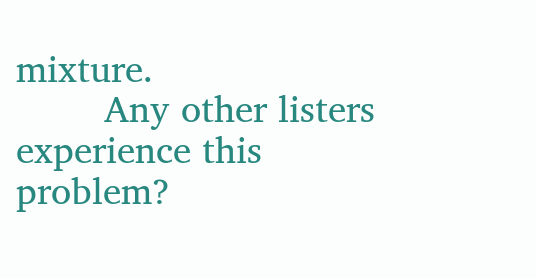mixture.
        Any other listers experience this problem?